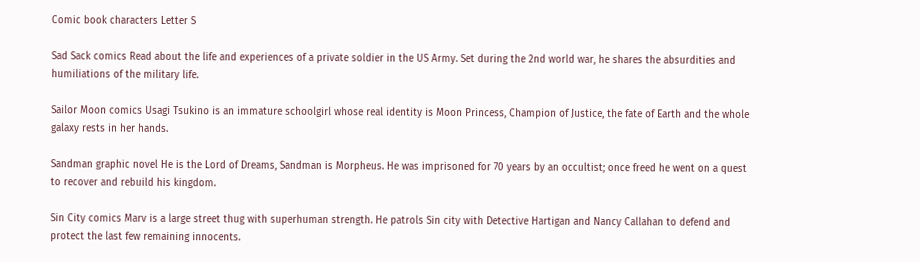Comic book characters Letter S

Sad Sack comics Read about the life and experiences of a private soldier in the US Army. Set during the 2nd world war, he shares the absurdities and humiliations of the military life.

Sailor Moon comics Usagi Tsukino is an immature schoolgirl whose real identity is Moon Princess, Champion of Justice, the fate of Earth and the whole galaxy rests in her hands.

Sandman graphic novel He is the Lord of Dreams, Sandman is Morpheus. He was imprisoned for 70 years by an occultist; once freed he went on a quest to recover and rebuild his kingdom.

Sin City comics Marv is a large street thug with superhuman strength. He patrols Sin city with Detective Hartigan and Nancy Callahan to defend and protect the last few remaining innocents.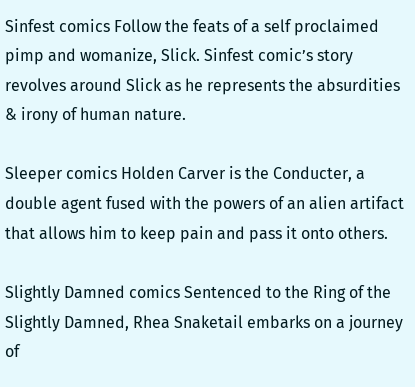Sinfest comics Follow the feats of a self proclaimed pimp and womanize, Slick. Sinfest comic’s story revolves around Slick as he represents the absurdities & irony of human nature.

Sleeper comics Holden Carver is the Conducter, a double agent fused with the powers of an alien artifact that allows him to keep pain and pass it onto others.

Slightly Damned comics Sentenced to the Ring of the Slightly Damned, Rhea Snaketail embarks on a journey of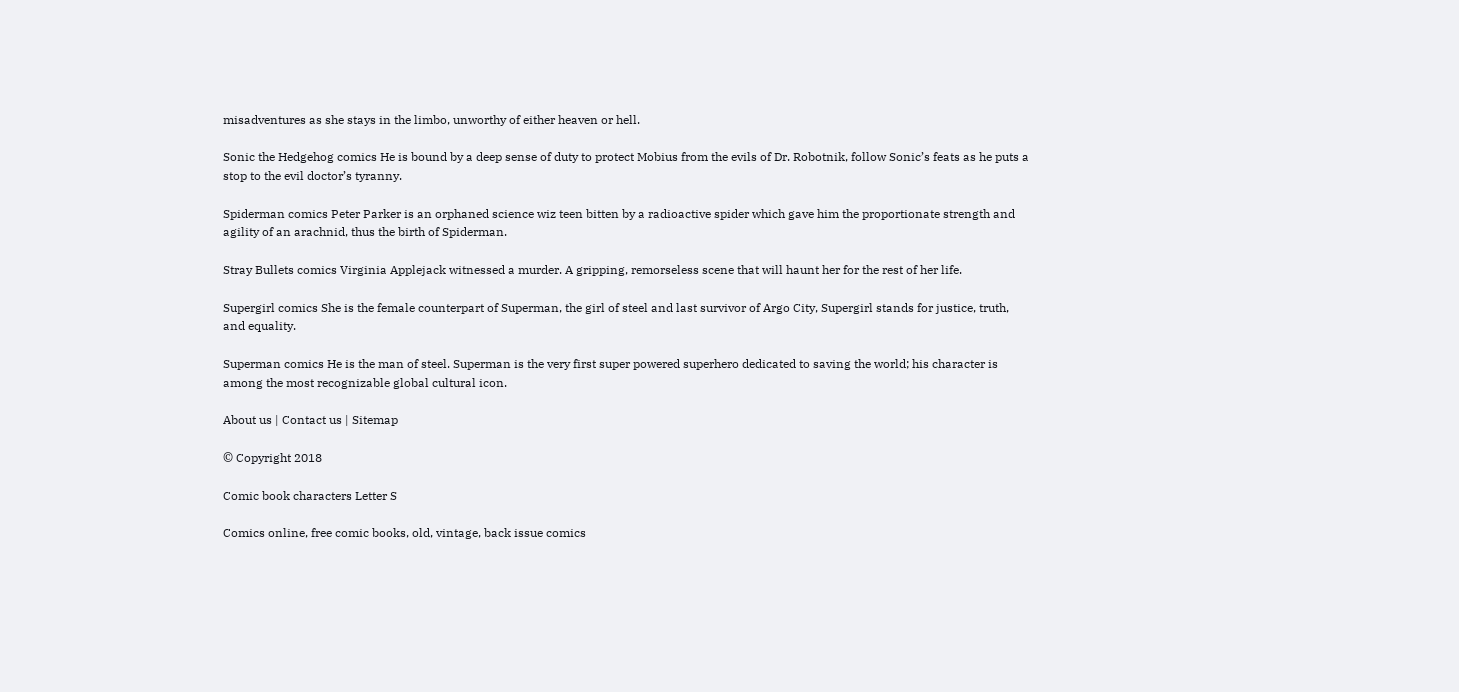misadventures as she stays in the limbo, unworthy of either heaven or hell.

Sonic the Hedgehog comics He is bound by a deep sense of duty to protect Mobius from the evils of Dr. Robotnik, follow Sonic’s feats as he puts a stop to the evil doctor’s tyranny.

Spiderman comics Peter Parker is an orphaned science wiz teen bitten by a radioactive spider which gave him the proportionate strength and agility of an arachnid, thus the birth of Spiderman.

Stray Bullets comics Virginia Applejack witnessed a murder. A gripping, remorseless scene that will haunt her for the rest of her life.

Supergirl comics She is the female counterpart of Superman, the girl of steel and last survivor of Argo City, Supergirl stands for justice, truth, and equality.

Superman comics He is the man of steel. Superman is the very first super powered superhero dedicated to saving the world; his character is among the most recognizable global cultural icon.

About us | Contact us | Sitemap

© Copyright 2018

Comic book characters Letter S

Comics online, free comic books, old, vintage, back issue comics